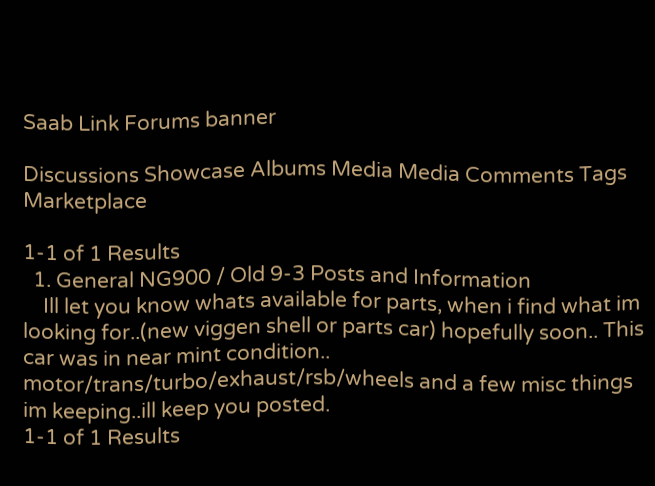Saab Link Forums banner

Discussions Showcase Albums Media Media Comments Tags Marketplace

1-1 of 1 Results
  1. General NG900 / Old 9-3 Posts and Information
    Ill let you know whats available for parts, when i find what im looking for..(new viggen shell or parts car) hopefully soon.. This car was in near mint condition.. motor/trans/turbo/exhaust/rsb/wheels and a few misc things im keeping..ill keep you posted.
1-1 of 1 Results